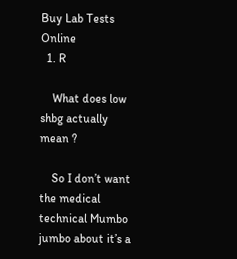Buy Lab Tests Online
  1. R

    What does low shbg actually mean ?

    So I don’t want the medical technical Mumbo jumbo about it’s a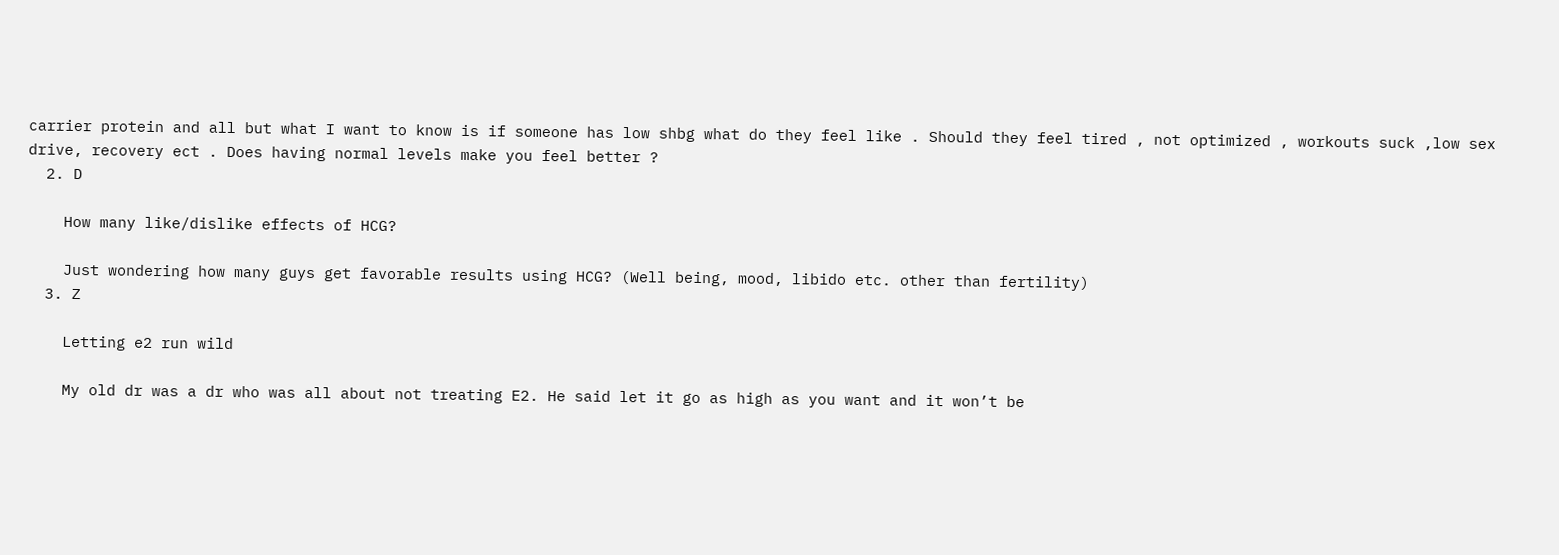carrier protein and all but what I want to know is if someone has low shbg what do they feel like . Should they feel tired , not optimized , workouts suck ,low sex drive, recovery ect . Does having normal levels make you feel better ?
  2. D

    How many like/dislike effects of HCG?

    Just wondering how many guys get favorable results using HCG? (Well being, mood, libido etc. other than fertility)
  3. Z

    Letting e2 run wild

    My old dr was a dr who was all about not treating E2. He said let it go as high as you want and it won’t be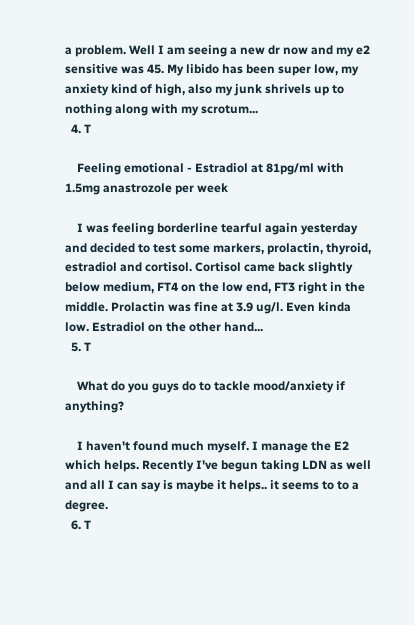a problem. Well I am seeing a new dr now and my e2 sensitive was 45. My libido has been super low, my anxiety kind of high, also my junk shrivels up to nothing along with my scrotum...
  4. T

    Feeling emotional - Estradiol at 81pg/ml with 1.5mg anastrozole per week

    I was feeling borderline tearful again yesterday and decided to test some markers, prolactin, thyroid, estradiol and cortisol. Cortisol came back slightly below medium, FT4 on the low end, FT3 right in the middle. Prolactin was fine at 3.9 ug/l. Even kinda low. Estradiol on the other hand...
  5. T

    What do you guys do to tackle mood/anxiety if anything?

    I haven't found much myself. I manage the E2 which helps. Recently I've begun taking LDN as well and all I can say is maybe it helps.. it seems to to a degree.
  6. T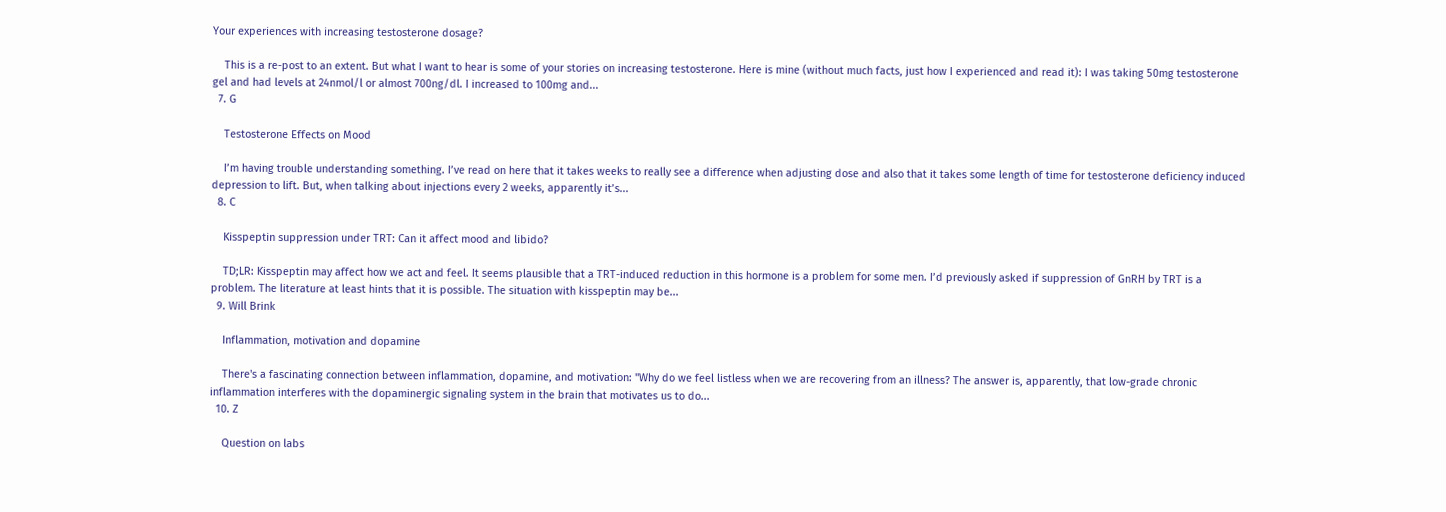Your experiences with increasing testosterone dosage?

    This is a re-post to an extent. But what I want to hear is some of your stories on increasing testosterone. Here is mine (without much facts, just how I experienced and read it): I was taking 50mg testosterone gel and had levels at 24nmol/l or almost 700ng/dl. I increased to 100mg and...
  7. G

    Testosterone Effects on Mood

    I’m having trouble understanding something. I’ve read on here that it takes weeks to really see a difference when adjusting dose and also that it takes some length of time for testosterone deficiency induced depression to lift. But, when talking about injections every 2 weeks, apparently it’s...
  8. C

    Kisspeptin suppression under TRT: Can it affect mood and libido?

    TD;LR: Kisspeptin may affect how we act and feel. It seems plausible that a TRT-induced reduction in this hormone is a problem for some men. I’d previously asked if suppression of GnRH by TRT is a problem. The literature at least hints that it is possible. The situation with kisspeptin may be...
  9. Will Brink

    Inflammation, motivation and dopamine

    There's a fascinating connection between inflammation, dopamine, and motivation: "Why do we feel listless when we are recovering from an illness? The answer is, apparently, that low-grade chronic inflammation interferes with the dopaminergic signaling system in the brain that motivates us to do...
  10. Z

    Question on labs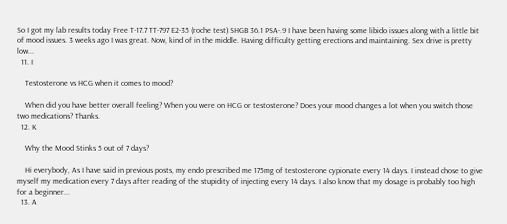So I got my lab results today Free T-17.7 TT-797 E2-35 (roche test) SHGB 36.1 PSA-.9 I have been having some libido issues along with a little bit of mood issues. 3 weeks ago I was great. Now, kind of in the middle. Having difficulty getting erections and maintaining. Sex drive is pretty low...
  11. I

    Testosterone vs HCG when it comes to mood?

    When did you have better overall feeling? When you were on HCG or testosterone? Does your mood changes a lot when you switch those two medications? Thanks.
  12. K

    Why the Mood Stinks 5 out of 7 days?

    Hi everybody, As I have said in previous posts, my endo prescribed me 175mg of testosterone cypionate every 14 days. I instead chose to give myself my medication every 7 days after reading of the stupidity of injecting every 14 days. I also know that my dosage is probably too high for a beginner...
  13. A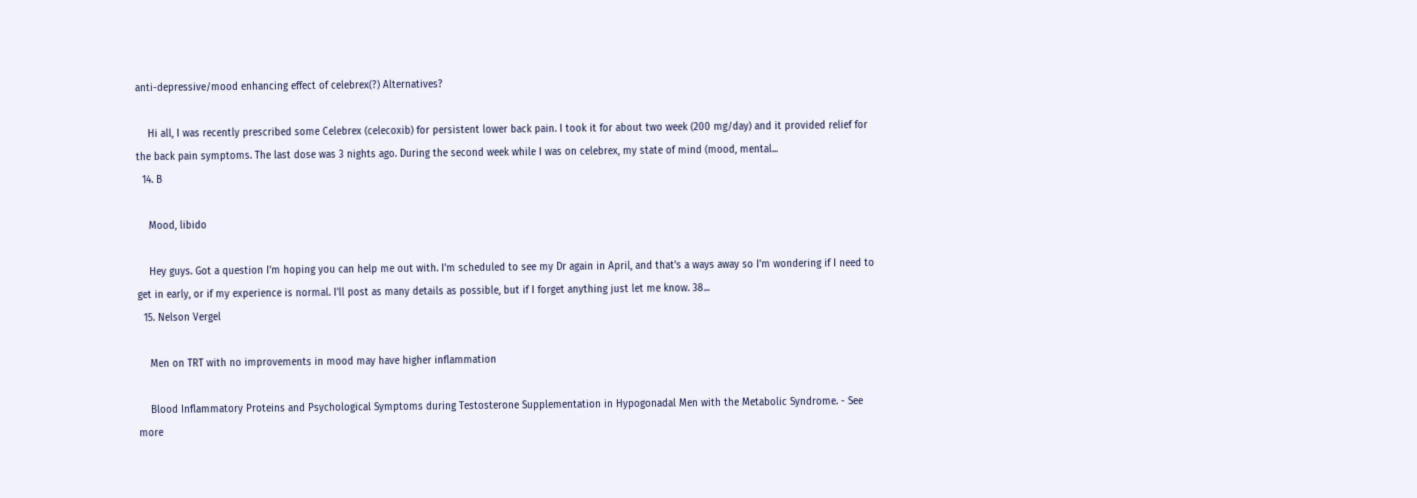anti-depressive/mood enhancing effect of celebrex(?) Alternatives?

    Hi all, I was recently prescribed some Celebrex (celecoxib) for persistent lower back pain. I took it for about two week (200 mg/day) and it provided relief for the back pain symptoms. The last dose was 3 nights ago. During the second week while I was on celebrex, my state of mind (mood, mental...
  14. B

    Mood, libido

    Hey guys. Got a question I'm hoping you can help me out with. I'm scheduled to see my Dr again in April, and that's a ways away so I'm wondering if I need to get in early, or if my experience is normal. I'll post as many details as possible, but if I forget anything just let me know. 38...
  15. Nelson Vergel

    Men on TRT with no improvements in mood may have higher inflammation

    Blood Inflammatory Proteins and Psychological Symptoms during Testosterone Supplementation in Hypogonadal Men with the Metabolic Syndrome. - See more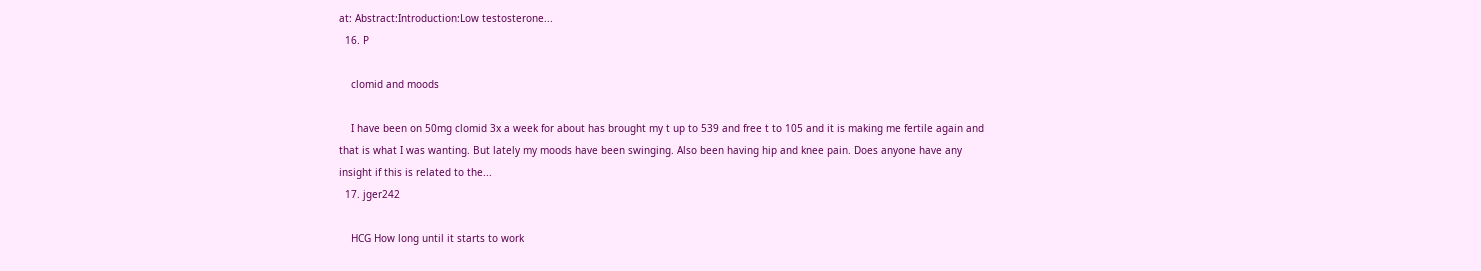at: Abstract:Introduction:Low testosterone...
  16. P

    clomid and moods

    I have been on 50mg clomid 3x a week for about has brought my t up to 539 and free t to 105 and it is making me fertile again and that is what I was wanting. But lately my moods have been swinging. Also been having hip and knee pain. Does anyone have any insight if this is related to the...
  17. jger242

    HCG How long until it starts to work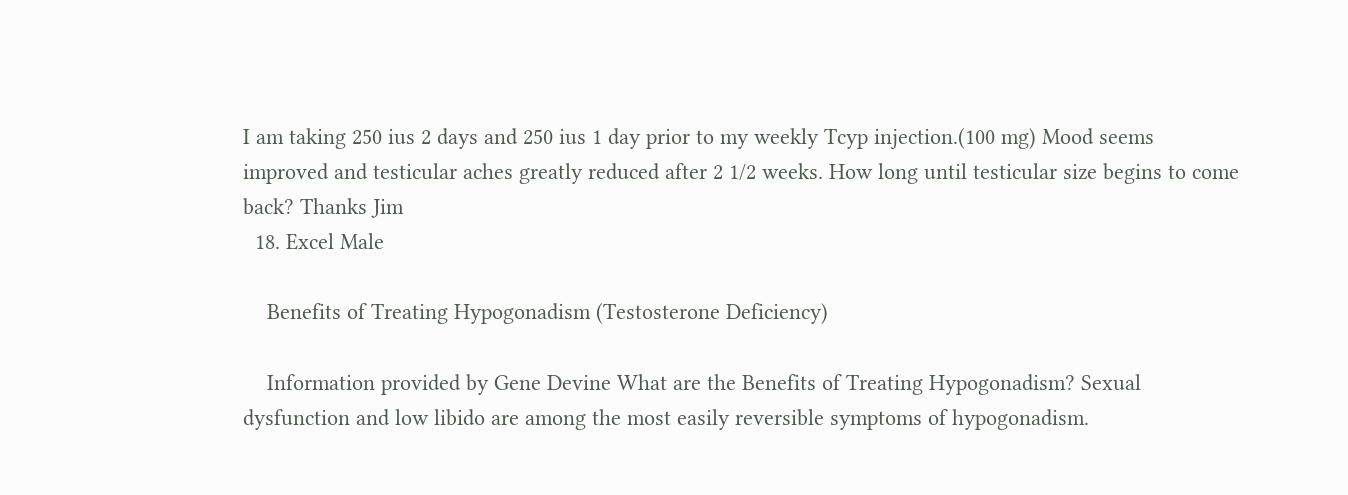I am taking 250 ius 2 days and 250 ius 1 day prior to my weekly Tcyp injection.(100 mg) Mood seems improved and testicular aches greatly reduced after 2 1/2 weeks. How long until testicular size begins to come back? Thanks Jim
  18. Excel Male

    Benefits of Treating Hypogonadism (Testosterone Deficiency)

    Information provided by Gene Devine What are the Benefits of Treating Hypogonadism? Sexual dysfunction and low libido are among the most easily reversible symptoms of hypogonadism.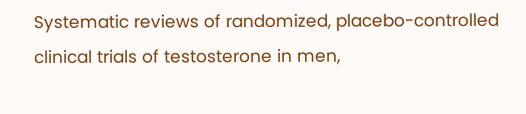Systematic reviews of randomized, placebo-controlled clinical trials of testosterone in men,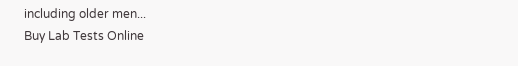including older men...
Buy Lab Tests Online